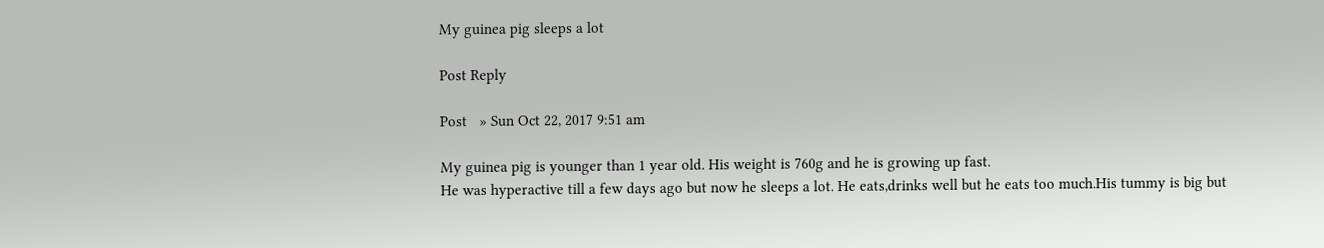My guinea pig sleeps a lot

Post Reply

Post   » Sun Oct 22, 2017 9:51 am

My guinea pig is younger than 1 year old. His weight is 760g and he is growing up fast.
He was hyperactive till a few days ago but now he sleeps a lot. He eats,drinks well but he eats too much.His tummy is big but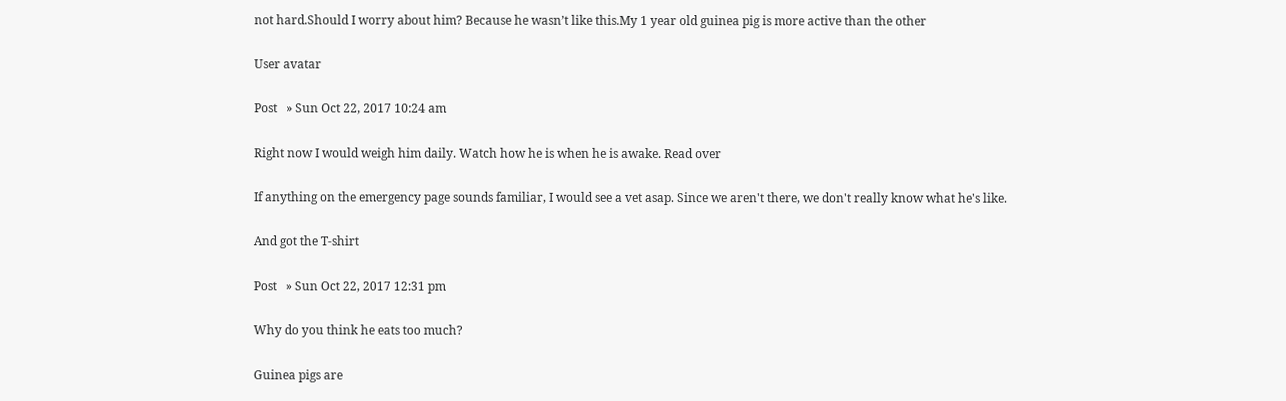not hard.Should I worry about him? Because he wasn’t like this.My 1 year old guinea pig is more active than the other

User avatar

Post   » Sun Oct 22, 2017 10:24 am

Right now I would weigh him daily. Watch how he is when he is awake. Read over

If anything on the emergency page sounds familiar, I would see a vet asap. Since we aren't there, we don't really know what he's like.

And got the T-shirt

Post   » Sun Oct 22, 2017 12:31 pm

Why do you think he eats too much?

Guinea pigs are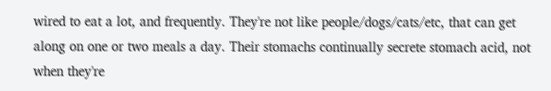wired to eat a lot, and frequently. They're not like people/dogs/cats/etc, that can get along on one or two meals a day. Their stomachs continually secrete stomach acid, not when they're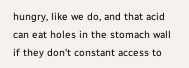hungry, like we do, and that acid can eat holes in the stomach wall if they don't constant access to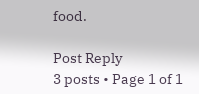food.

Post Reply
3 posts • Page 1 of 1